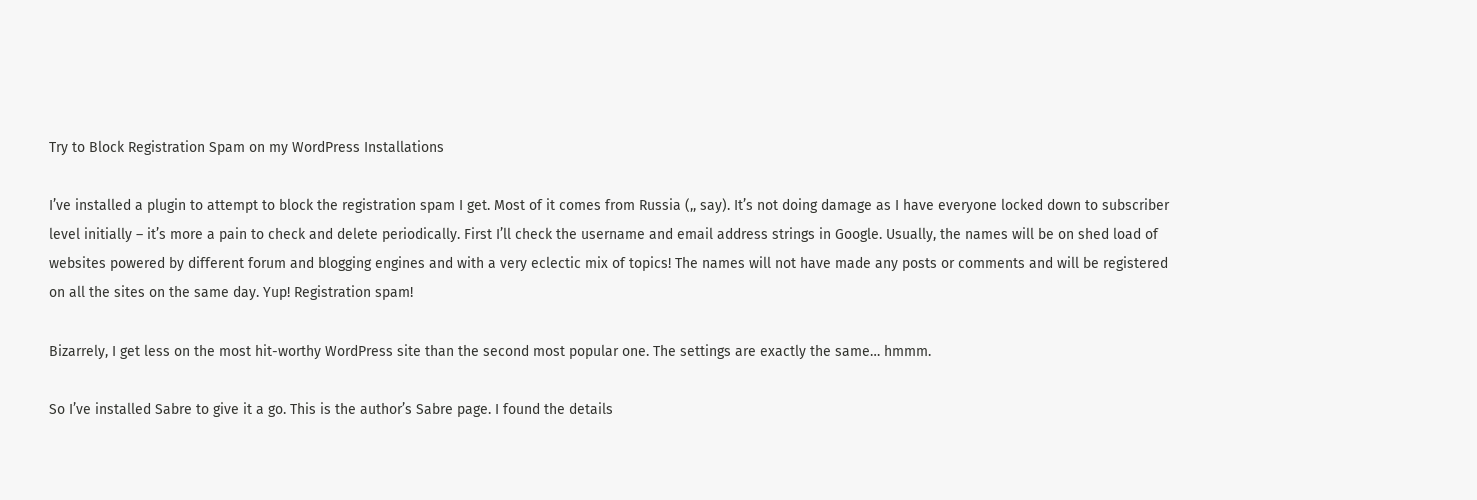Try to Block Registration Spam on my WordPress Installations

I’ve installed a plugin to attempt to block the registration spam I get. Most of it comes from Russia (,, say). It’s not doing damage as I have everyone locked down to subscriber level initially – it’s more a pain to check and delete periodically. First I’ll check the username and email address strings in Google. Usually, the names will be on shed load of websites powered by different forum and blogging engines and with a very eclectic mix of topics! The names will not have made any posts or comments and will be registered on all the sites on the same day. Yup! Registration spam!

Bizarrely, I get less on the most hit-worthy WordPress site than the second most popular one. The settings are exactly the same… hmmm.

So I’ve installed Sabre to give it a go. This is the author’s Sabre page. I found the details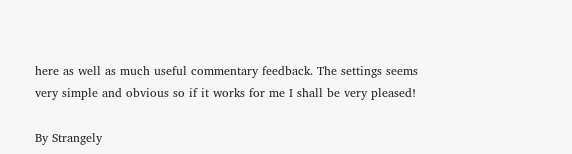here as well as much useful commentary feedback. The settings seems very simple and obvious so if it works for me I shall be very pleased!

By Strangely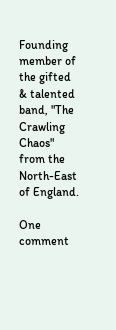Founding member of the gifted & talented band, "The Crawling Chaos" from the North-East of England.

One comment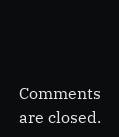Comments are closed.